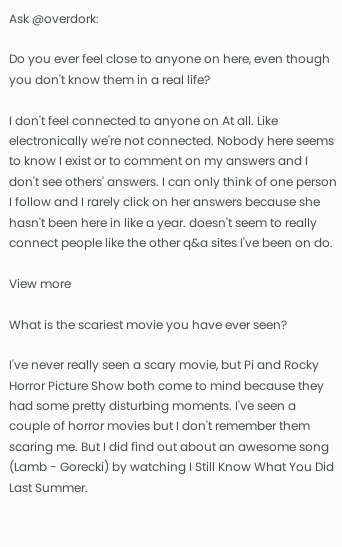Ask @overdork:

Do you ever feel close to anyone on here, even though you don't know them in a real life?

I don't feel connected to anyone on At all. Like electronically we're not connected. Nobody here seems to know I exist or to comment on my answers and I don't see others' answers. I can only think of one person I follow and I rarely click on her answers because she hasn't been here in like a year. doesn't seem to really connect people like the other q&a sites I've been on do.

View more

What is the scariest movie you have ever seen?

I've never really seen a scary movie, but Pi and Rocky Horror Picture Show both come to mind because they had some pretty disturbing moments. I've seen a couple of horror movies but I don't remember them scaring me. But I did find out about an awesome song (Lamb - Gorecki) by watching I Still Know What You Did Last Summer.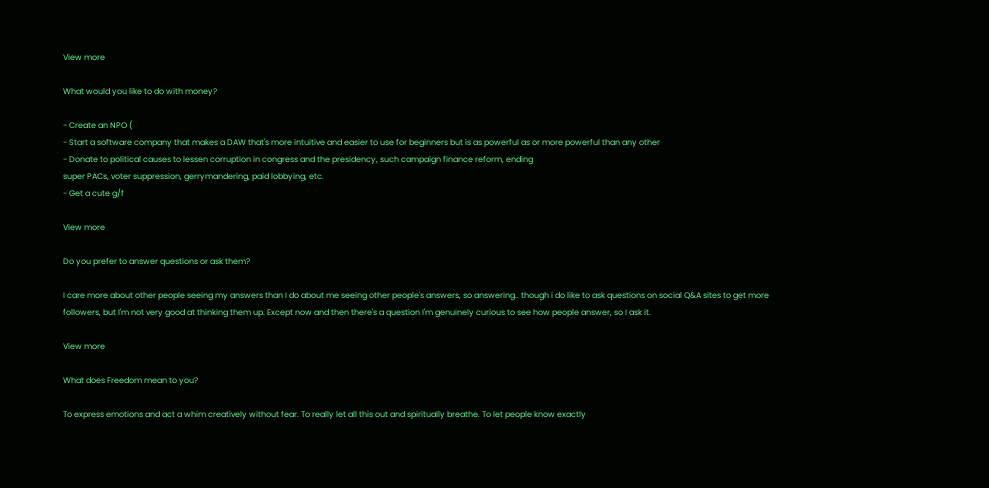View more

What would you like to do with money?

- Create an NPO (
- Start a software company that makes a DAW that's more intuitive and easier to use for beginners but is as powerful as or more powerful than any other
- Donate to political causes to lessen corruption in congress and the presidency, such campaign finance reform, ending
super PACs, voter suppression, gerrymandering, paid lobbying, etc.
- Get a cute g/f

View more

Do you prefer to answer questions or ask them?

I care more about other people seeing my answers than I do about me seeing other people's answers, so answering.. though i do like to ask questions on social Q&A sites to get more followers, but I'm not very good at thinking them up. Except now and then there's a question I'm genuinely curious to see how people answer, so I ask it.

View more

What does Freedom mean to you?

To express emotions and act a whim creatively without fear. To really let all this out and spiritually breathe. To let people know exactly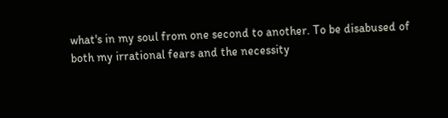what's in my soul from one second to another. To be disabused of both my irrational fears and the necessity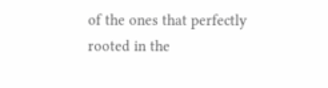of the ones that perfectly rooted in the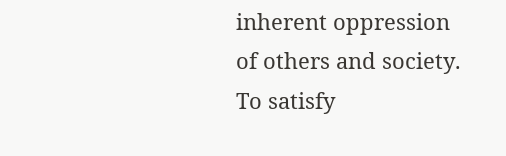inherent oppression of others and society. To satisfy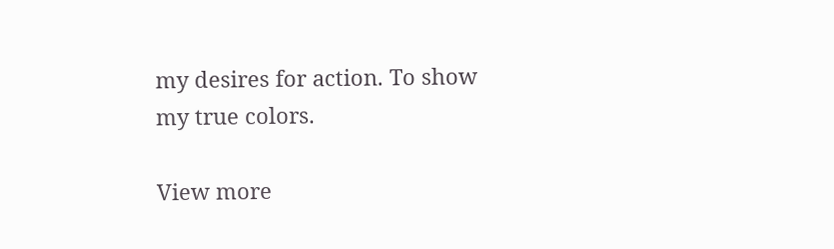my desires for action. To show my true colors.

View more